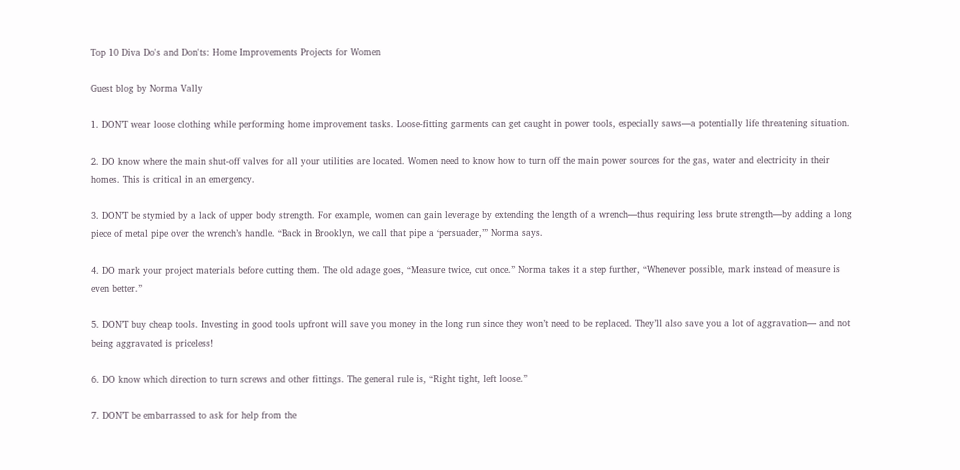Top 10 Diva Do's and Don'ts: Home Improvements Projects for Women

Guest blog by Norma Vally

1. DON’T wear loose clothing while performing home improvement tasks. Loose-fitting garments can get caught in power tools, especially saws—a potentially life threatening situation.

2. DO know where the main shut-off valves for all your utilities are located. Women need to know how to turn off the main power sources for the gas, water and electricity in their homes. This is critical in an emergency.

3. DON’T be stymied by a lack of upper body strength. For example, women can gain leverage by extending the length of a wrench—thus requiring less brute strength—by adding a long piece of metal pipe over the wrench’s handle. “Back in Brooklyn, we call that pipe a ‘persuader,’” Norma says.

4. DO mark your project materials before cutting them. The old adage goes, “Measure twice, cut once.” Norma takes it a step further, “Whenever possible, mark instead of measure is even better.”

5. DON’T buy cheap tools. Investing in good tools upfront will save you money in the long run since they won’t need to be replaced. They’ll also save you a lot of aggravation— and not being aggravated is priceless!

6. DO know which direction to turn screws and other fittings. The general rule is, “Right tight, left loose.”

7. DON’T be embarrassed to ask for help from the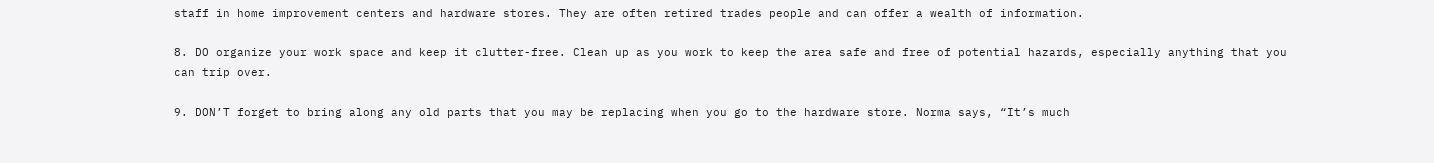staff in home improvement centers and hardware stores. They are often retired trades people and can offer a wealth of information.

8. DO organize your work space and keep it clutter-free. Clean up as you work to keep the area safe and free of potential hazards, especially anything that you can trip over.

9. DON’T forget to bring along any old parts that you may be replacing when you go to the hardware store. Norma says, “It’s much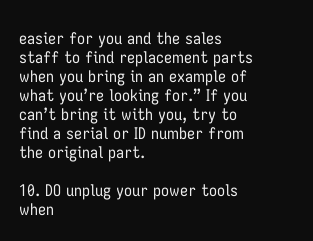easier for you and the sales staff to find replacement parts when you bring in an example of what you’re looking for.” If you can’t bring it with you, try to find a serial or ID number from the original part.

10. DO unplug your power tools when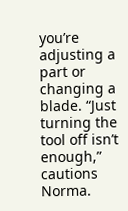you’re adjusting a part or changing a blade. “Just turning the tool off isn’t enough,” cautions Norma.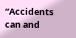“Accidents can and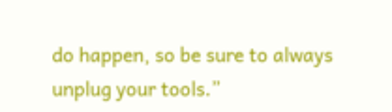do happen, so be sure to always unplug your tools.”